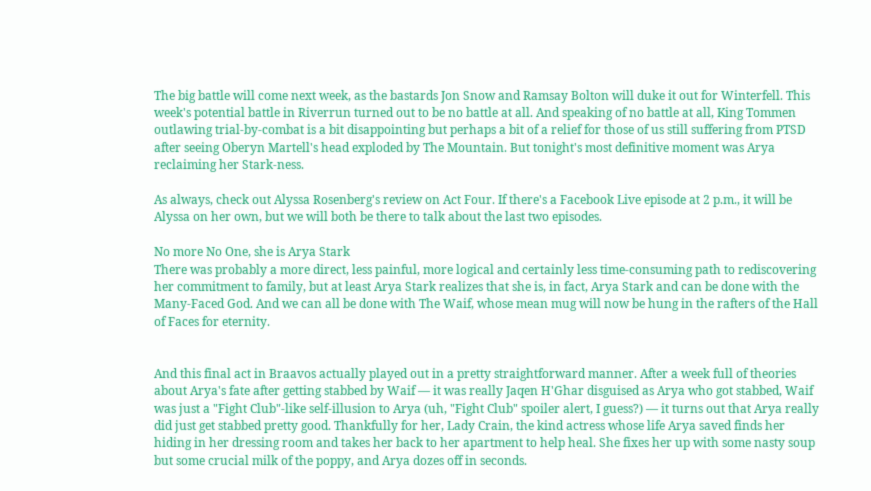The big battle will come next week, as the bastards Jon Snow and Ramsay Bolton will duke it out for Winterfell. This week's potential battle in Riverrun turned out to be no battle at all. And speaking of no battle at all, King Tommen outlawing trial-by-combat is a bit disappointing but perhaps a bit of a relief for those of us still suffering from PTSD after seeing Oberyn Martell's head exploded by The Mountain. But tonight's most definitive moment was Arya reclaiming her Stark-ness.

As always, check out Alyssa Rosenberg's review on Act Four. If there's a Facebook Live episode at 2 p.m., it will be Alyssa on her own, but we will both be there to talk about the last two episodes.

No more No One, she is Arya Stark
There was probably a more direct, less painful, more logical and certainly less time-consuming path to rediscovering her commitment to family, but at least Arya Stark realizes that she is, in fact, Arya Stark and can be done with the Many-Faced God. And we can all be done with The Waif, whose mean mug will now be hung in the rafters of the Hall of Faces for eternity.


And this final act in Braavos actually played out in a pretty straightforward manner. After a week full of theories about Arya's fate after getting stabbed by Waif — it was really Jaqen H'Ghar disguised as Arya who got stabbed, Waif was just a "Fight Club"-like self-illusion to Arya (uh, "Fight Club" spoiler alert, I guess?) — it turns out that Arya really did just get stabbed pretty good. Thankfully for her, Lady Crain, the kind actress whose life Arya saved finds her hiding in her dressing room and takes her back to her apartment to help heal. She fixes her up with some nasty soup but some crucial milk of the poppy, and Arya dozes off in seconds.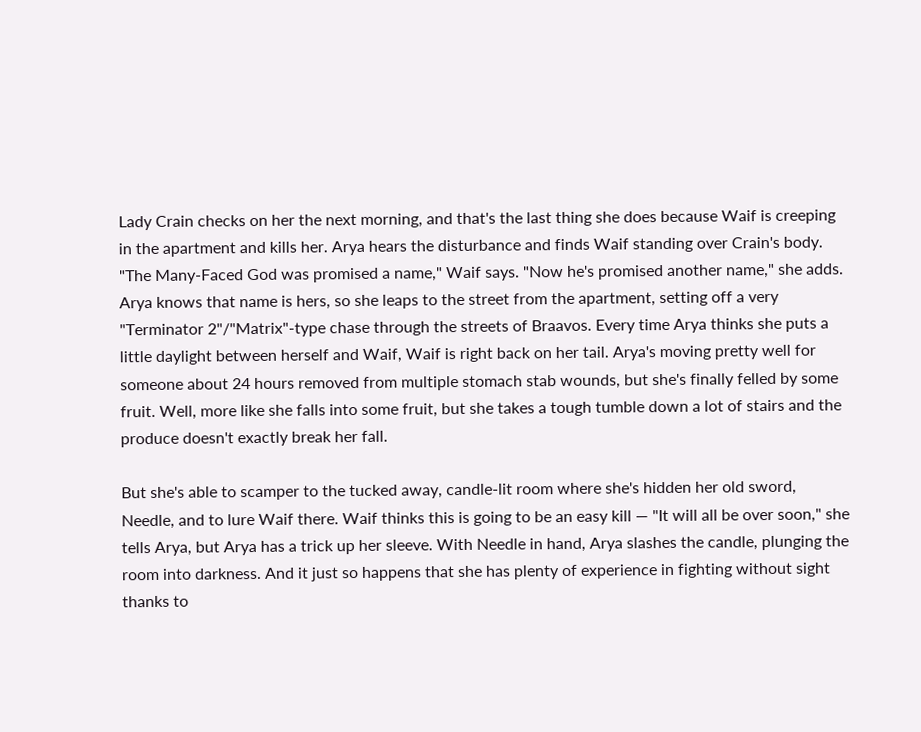Lady Crain checks on her the next morning, and that's the last thing she does because Waif is creeping in the apartment and kills her. Arya hears the disturbance and finds Waif standing over Crain's body. "The Many-Faced God was promised a name," Waif says. "Now he's promised another name," she adds. Arya knows that name is hers, so she leaps to the street from the apartment, setting off a very "Terminator 2"/"Matrix"-type chase through the streets of Braavos. Every time Arya thinks she puts a little daylight between herself and Waif, Waif is right back on her tail. Arya's moving pretty well for someone about 24 hours removed from multiple stomach stab wounds, but she's finally felled by some fruit. Well, more like she falls into some fruit, but she takes a tough tumble down a lot of stairs and the produce doesn't exactly break her fall.

But she's able to scamper to the tucked away, candle-lit room where she's hidden her old sword, Needle, and to lure Waif there. Waif thinks this is going to be an easy kill — "It will all be over soon," she tells Arya, but Arya has a trick up her sleeve. With Needle in hand, Arya slashes the candle, plunging the room into darkness. And it just so happens that she has plenty of experience in fighting without sight thanks to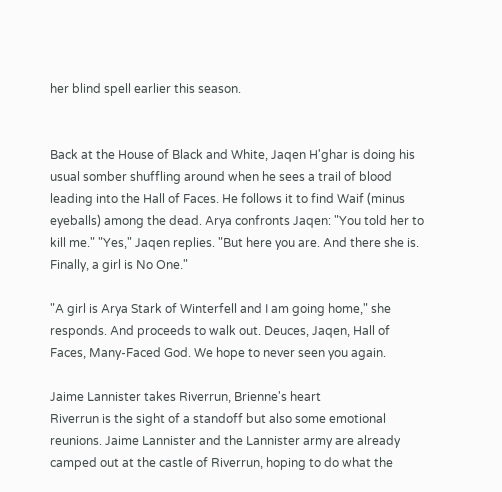her blind spell earlier this season.


Back at the House of Black and White, Jaqen H'ghar is doing his usual somber shuffling around when he sees a trail of blood leading into the Hall of Faces. He follows it to find Waif (minus eyeballs) among the dead. Arya confronts Jaqen: "You told her to kill me." "Yes," Jaqen replies. "But here you are. And there she is. Finally, a girl is No One."

"A girl is Arya Stark of Winterfell and I am going home," she responds. And proceeds to walk out. Deuces, Jaqen, Hall of Faces, Many-Faced God. We hope to never seen you again.

Jaime Lannister takes Riverrun, Brienne's heart
Riverrun is the sight of a standoff but also some emotional reunions. Jaime Lannister and the Lannister army are already camped out at the castle of Riverrun, hoping to do what the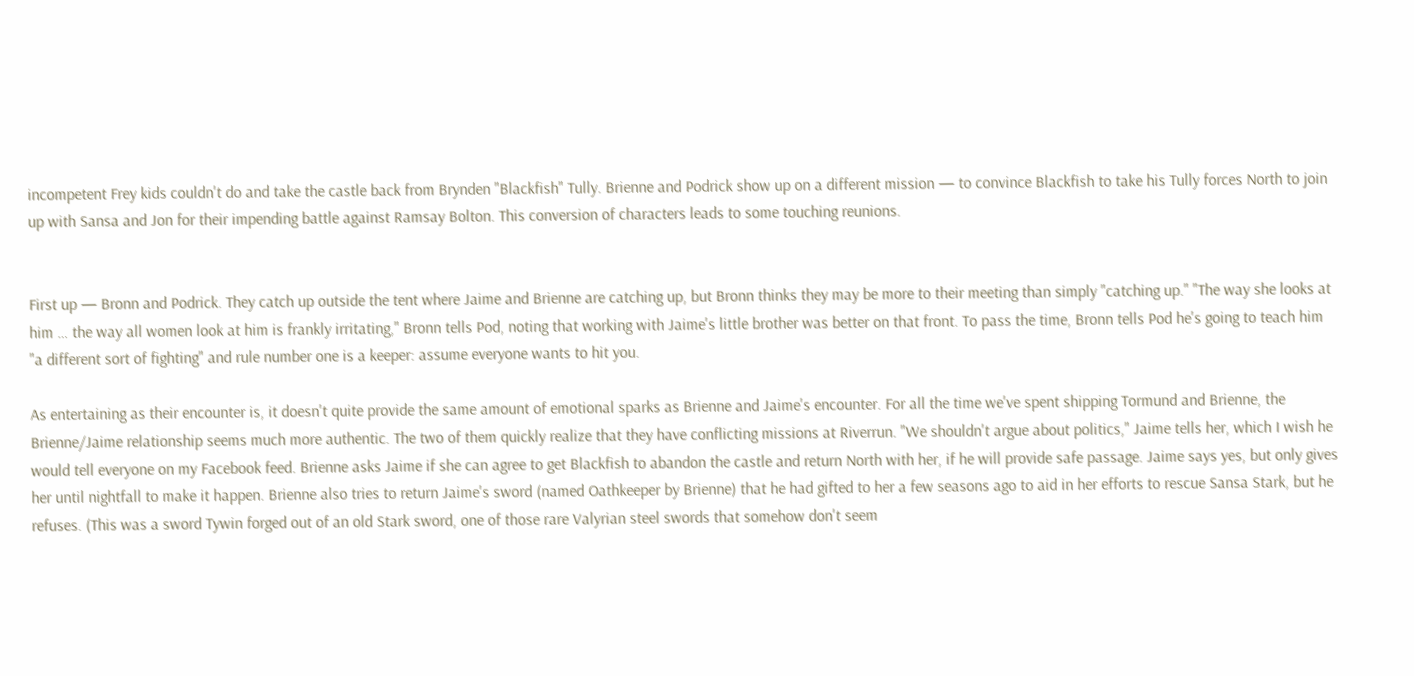incompetent Frey kids couldn't do and take the castle back from Brynden "Blackfish" Tully. Brienne and Podrick show up on a different mission — to convince Blackfish to take his Tully forces North to join up with Sansa and Jon for their impending battle against Ramsay Bolton. This conversion of characters leads to some touching reunions.


First up — Bronn and Podrick. They catch up outside the tent where Jaime and Brienne are catching up, but Bronn thinks they may be more to their meeting than simply "catching up." "The way she looks at him … the way all women look at him is frankly irritating," Bronn tells Pod, noting that working with Jaime's little brother was better on that front. To pass the time, Bronn tells Pod he's going to teach him "a different sort of fighting" and rule number one is a keeper: assume everyone wants to hit you.

As entertaining as their encounter is, it doesn't quite provide the same amount of emotional sparks as Brienne and Jaime's encounter. For all the time we've spent shipping Tormund and Brienne, the Brienne/Jaime relationship seems much more authentic. The two of them quickly realize that they have conflicting missions at Riverrun. "We shouldn't argue about politics," Jaime tells her, which I wish he would tell everyone on my Facebook feed. Brienne asks Jaime if she can agree to get Blackfish to abandon the castle and return North with her, if he will provide safe passage. Jaime says yes, but only gives her until nightfall to make it happen. Brienne also tries to return Jaime's sword (named Oathkeeper by Brienne) that he had gifted to her a few seasons ago to aid in her efforts to rescue Sansa Stark, but he refuses. (This was a sword Tywin forged out of an old Stark sword, one of those rare Valyrian steel swords that somehow don't seem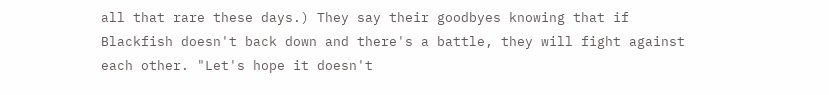all that rare these days.) They say their goodbyes knowing that if Blackfish doesn't back down and there's a battle, they will fight against each other. "Let's hope it doesn't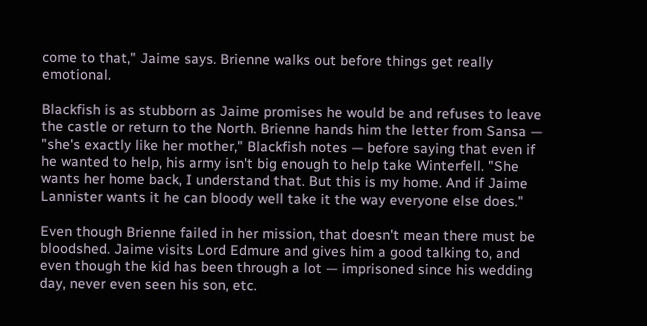come to that," Jaime says. Brienne walks out before things get really emotional.

Blackfish is as stubborn as Jaime promises he would be and refuses to leave the castle or return to the North. Brienne hands him the letter from Sansa — "she's exactly like her mother," Blackfish notes — before saying that even if he wanted to help, his army isn't big enough to help take Winterfell. "She wants her home back, I understand that. But this is my home. And if Jaime Lannister wants it he can bloody well take it the way everyone else does."

Even though Brienne failed in her mission, that doesn't mean there must be bloodshed. Jaime visits Lord Edmure and gives him a good talking to, and even though the kid has been through a lot — imprisoned since his wedding day, never even seen his son, etc.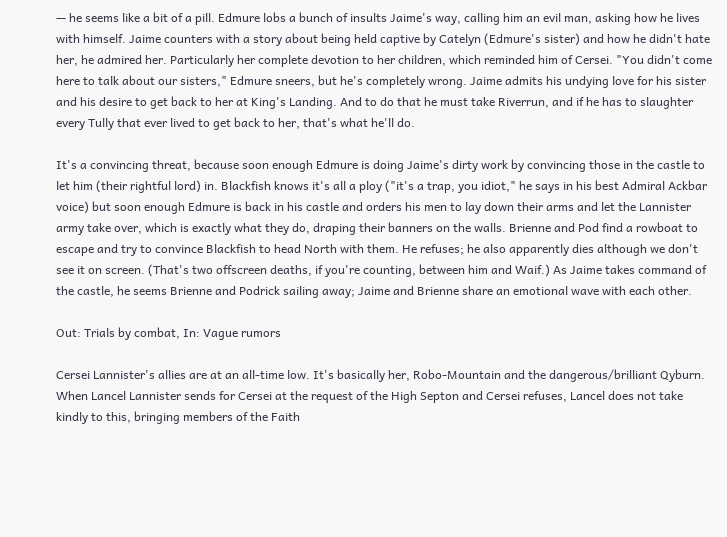— he seems like a bit of a pill. Edmure lobs a bunch of insults Jaime's way, calling him an evil man, asking how he lives with himself. Jaime counters with a story about being held captive by Catelyn (Edmure's sister) and how he didn't hate her, he admired her. Particularly her complete devotion to her children, which reminded him of Cersei. "You didn't come here to talk about our sisters," Edmure sneers, but he's completely wrong. Jaime admits his undying love for his sister and his desire to get back to her at King's Landing. And to do that he must take Riverrun, and if he has to slaughter every Tully that ever lived to get back to her, that's what he'll do.

It's a convincing threat, because soon enough Edmure is doing Jaime's dirty work by convincing those in the castle to let him (their rightful lord) in. Blackfish knows it's all a ploy ("it's a trap, you idiot," he says in his best Admiral Ackbar voice) but soon enough Edmure is back in his castle and orders his men to lay down their arms and let the Lannister army take over, which is exactly what they do, draping their banners on the walls. Brienne and Pod find a rowboat to escape and try to convince Blackfish to head North with them. He refuses; he also apparently dies although we don't see it on screen. (That's two offscreen deaths, if you're counting, between him and Waif.) As Jaime takes command of the castle, he seems Brienne and Podrick sailing away; Jaime and Brienne share an emotional wave with each other.

Out: Trials by combat, In: Vague rumors

Cersei Lannister's allies are at an all-time low. It's basically her, Robo-Mountain and the dangerous/brilliant Qyburn. When Lancel Lannister sends for Cersei at the request of the High Septon and Cersei refuses, Lancel does not take kindly to this, bringing members of the Faith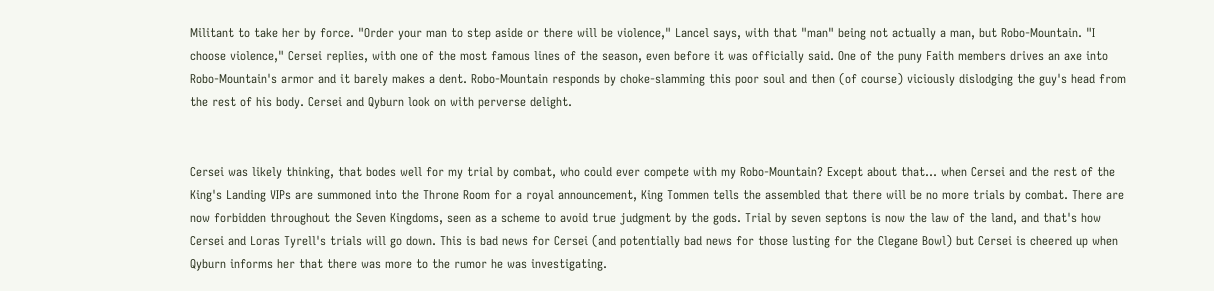Militant to take her by force. "Order your man to step aside or there will be violence," Lancel says, with that "man" being not actually a man, but Robo-Mountain. "I choose violence," Cersei replies, with one of the most famous lines of the season, even before it was officially said. One of the puny Faith members drives an axe into Robo-Mountain's armor and it barely makes a dent. Robo-Mountain responds by choke-slamming this poor soul and then (of course) viciously dislodging the guy's head from the rest of his body. Cersei and Qyburn look on with perverse delight.


Cersei was likely thinking, that bodes well for my trial by combat, who could ever compete with my Robo-Mountain? Except about that… when Cersei and the rest of the King's Landing VIPs are summoned into the Throne Room for a royal announcement, King Tommen tells the assembled that there will be no more trials by combat. There are now forbidden throughout the Seven Kingdoms, seen as a scheme to avoid true judgment by the gods. Trial by seven septons is now the law of the land, and that's how Cersei and Loras Tyrell's trials will go down. This is bad news for Cersei (and potentially bad news for those lusting for the Clegane Bowl) but Cersei is cheered up when Qyburn informs her that there was more to the rumor he was investigating.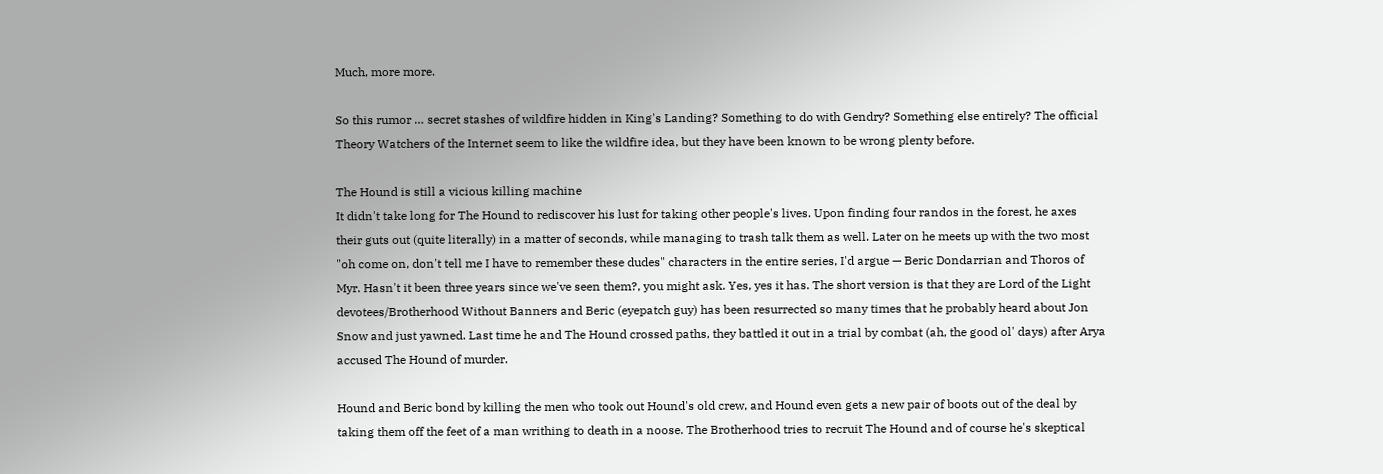Much, more more.

So this rumor … secret stashes of wildfire hidden in King's Landing? Something to do with Gendry? Something else entirely? The official Theory Watchers of the Internet seem to like the wildfire idea, but they have been known to be wrong plenty before.

The Hound is still a vicious killing machine
It didn't take long for The Hound to rediscover his lust for taking other people's lives. Upon finding four randos in the forest, he axes their guts out (quite literally) in a matter of seconds, while managing to trash talk them as well. Later on he meets up with the two most "oh come on, don't tell me I have to remember these dudes" characters in the entire series, I'd argue — Beric Dondarrian and Thoros of Myr. Hasn't it been three years since we've seen them?, you might ask. Yes, yes it has. The short version is that they are Lord of the Light devotees/Brotherhood Without Banners and Beric (eyepatch guy) has been resurrected so many times that he probably heard about Jon Snow and just yawned. Last time he and The Hound crossed paths, they battled it out in a trial by combat (ah, the good ol' days) after Arya accused The Hound of murder.

Hound and Beric bond by killing the men who took out Hound's old crew, and Hound even gets a new pair of boots out of the deal by taking them off the feet of a man writhing to death in a noose. The Brotherhood tries to recruit The Hound and of course he's skeptical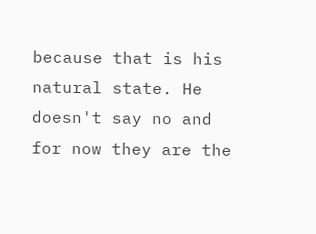because that is his natural state. He doesn't say no and for now they are the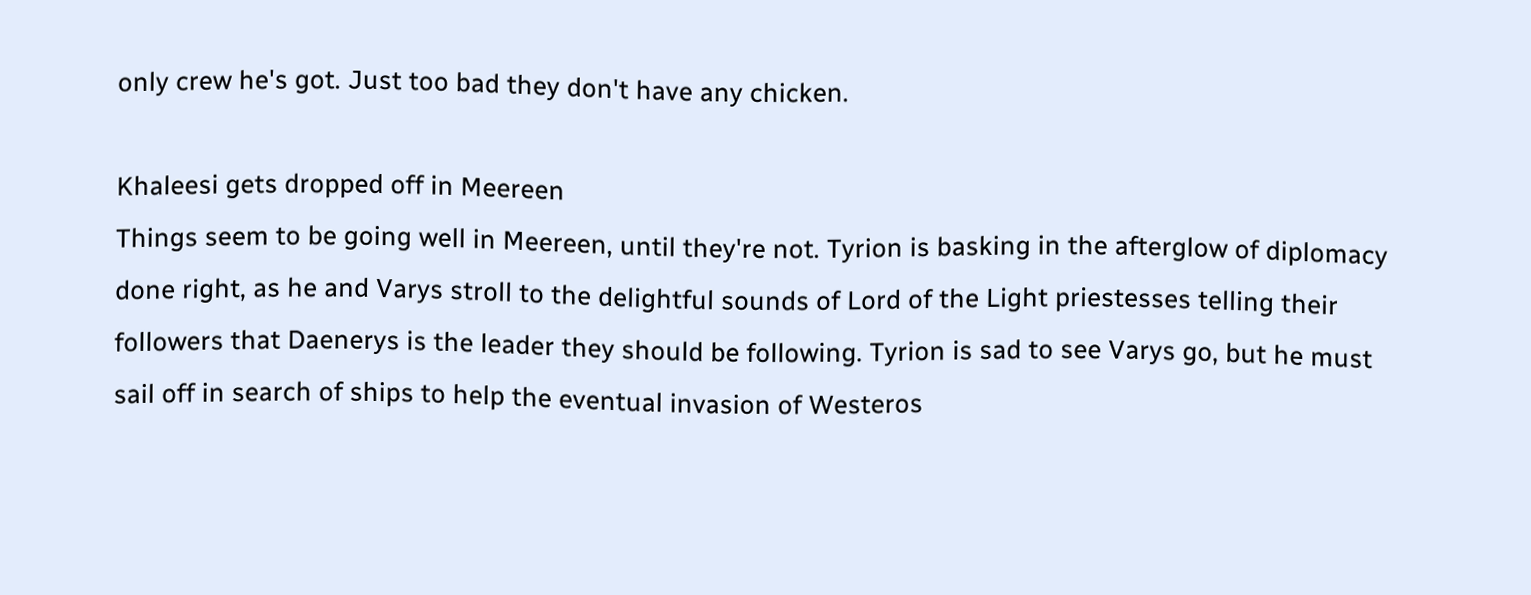only crew he's got. Just too bad they don't have any chicken.

Khaleesi gets dropped off in Meereen
Things seem to be going well in Meereen, until they're not. Tyrion is basking in the afterglow of diplomacy done right, as he and Varys stroll to the delightful sounds of Lord of the Light priestesses telling their followers that Daenerys is the leader they should be following. Tyrion is sad to see Varys go, but he must sail off in search of ships to help the eventual invasion of Westeros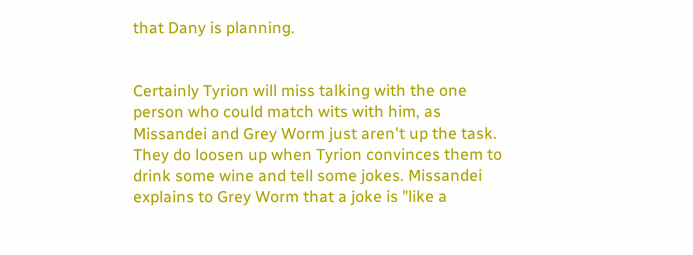that Dany is planning.


Certainly Tyrion will miss talking with the one person who could match wits with him, as Missandei and Grey Worm just aren't up the task. They do loosen up when Tyrion convinces them to drink some wine and tell some jokes. Missandei explains to Grey Worm that a joke is "like a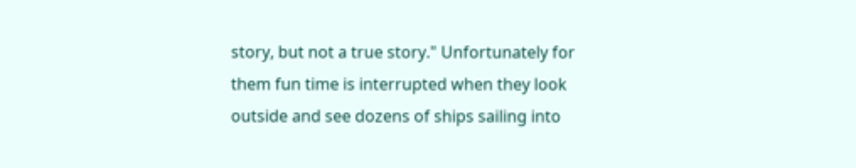story, but not a true story." Unfortunately for them fun time is interrupted when they look outside and see dozens of ships sailing into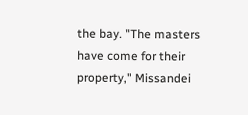the bay. "The masters have come for their property," Missandei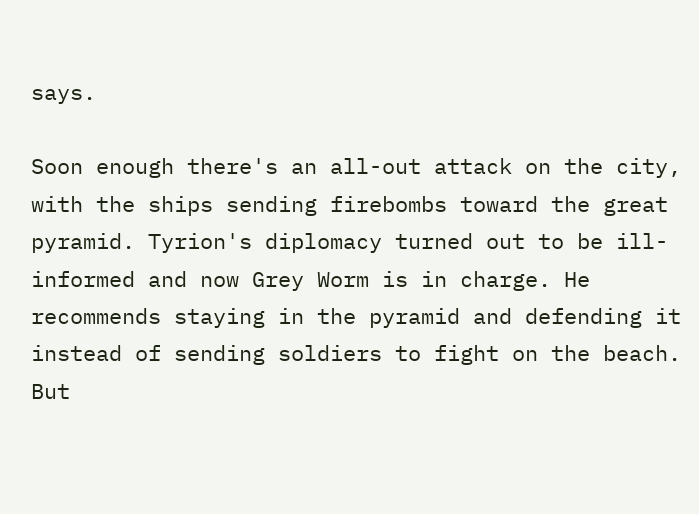says.

Soon enough there's an all-out attack on the city, with the ships sending firebombs toward the great pyramid. Tyrion's diplomacy turned out to be ill-informed and now Grey Worm is in charge. He recommends staying in the pyramid and defending it instead of sending soldiers to fight on the beach. But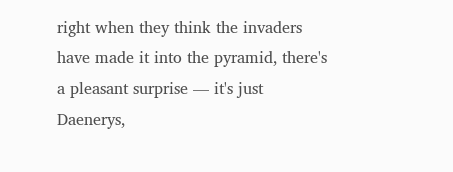right when they think the invaders have made it into the pyramid, there's a pleasant surprise — it's just Daenerys,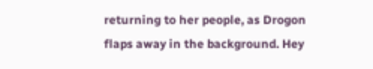returning to her people, as Drogon flaps away in the background. Hey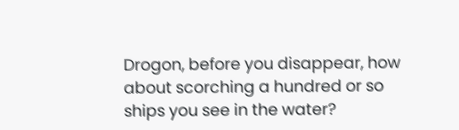Drogon, before you disappear, how about scorching a hundred or so ships you see in the water?